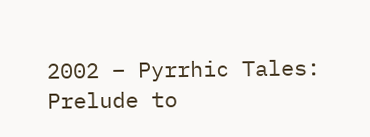2002 – Pyrrhic Tales: Prelude to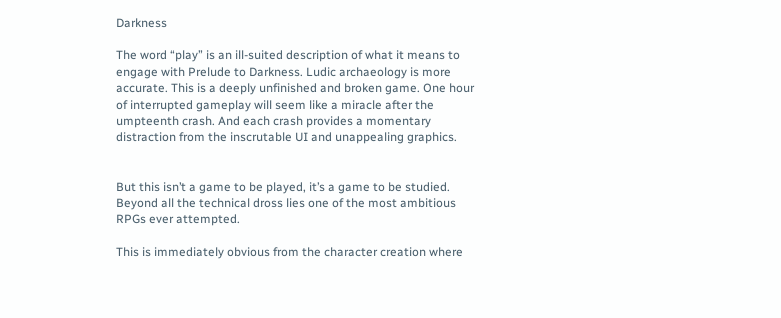Darkness

The word “play” is an ill-suited description of what it means to engage with Prelude to Darkness. Ludic archaeology is more accurate. This is a deeply unfinished and broken game. One hour of interrupted gameplay will seem like a miracle after the umpteenth crash. And each crash provides a momentary distraction from the inscrutable UI and unappealing graphics.


But this isn’t a game to be played, it’s a game to be studied. Beyond all the technical dross lies one of the most ambitious RPGs ever attempted.

This is immediately obvious from the character creation where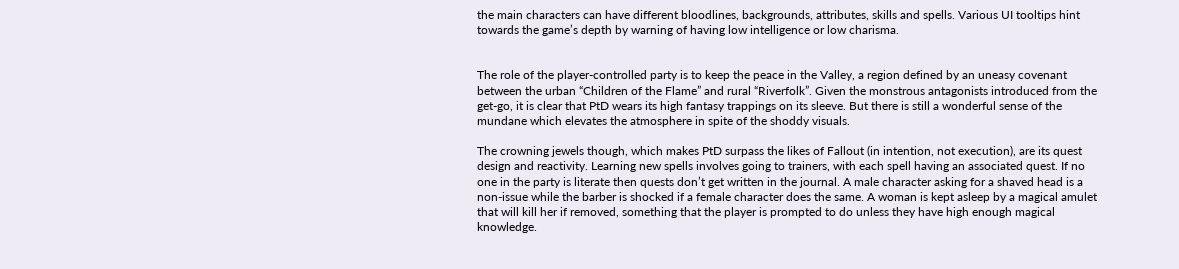the main characters can have different bloodlines, backgrounds, attributes, skills and spells. Various UI tooltips hint towards the game’s depth by warning of having low intelligence or low charisma.


The role of the player-controlled party is to keep the peace in the Valley, a region defined by an uneasy covenant between the urban “Children of the Flame” and rural “Riverfolk”. Given the monstrous antagonists introduced from the get-go, it is clear that PtD wears its high fantasy trappings on its sleeve. But there is still a wonderful sense of the mundane which elevates the atmosphere in spite of the shoddy visuals.

The crowning jewels though, which makes PtD surpass the likes of Fallout (in intention, not execution), are its quest design and reactivity. Learning new spells involves going to trainers, with each spell having an associated quest. If no one in the party is literate then quests don’t get written in the journal. A male character asking for a shaved head is a non-issue while the barber is shocked if a female character does the same. A woman is kept asleep by a magical amulet that will kill her if removed, something that the player is prompted to do unless they have high enough magical knowledge.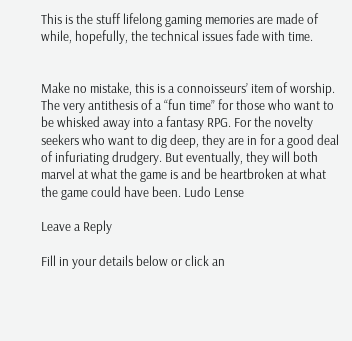This is the stuff lifelong gaming memories are made of while, hopefully, the technical issues fade with time.


Make no mistake, this is a connoisseurs’ item of worship. The very antithesis of a “fun time” for those who want to be whisked away into a fantasy RPG. For the novelty seekers who want to dig deep, they are in for a good deal of infuriating drudgery. But eventually, they will both marvel at what the game is and be heartbroken at what the game could have been. Ludo Lense

Leave a Reply

Fill in your details below or click an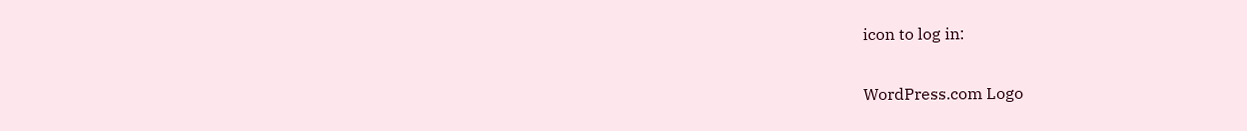icon to log in:

WordPress.com Logo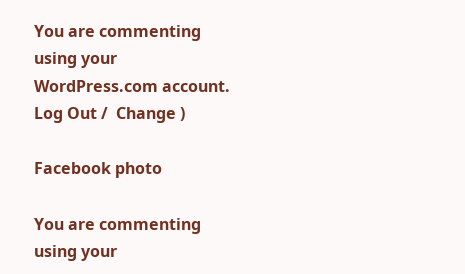You are commenting using your WordPress.com account. Log Out /  Change )

Facebook photo

You are commenting using your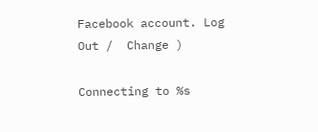Facebook account. Log Out /  Change )

Connecting to %s